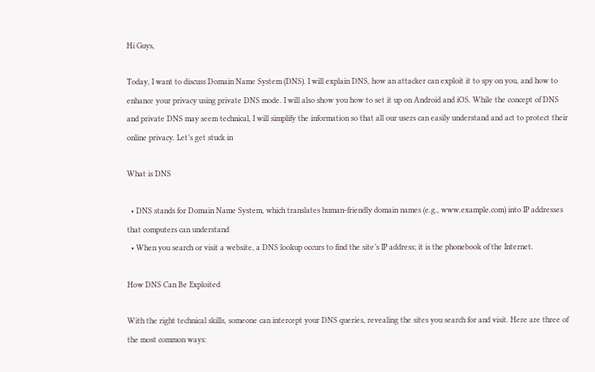Hi Guys,

Today, I want to discuss Domain Name System (DNS). I will explain DNS, how an attacker can exploit it to spy on you, and how to enhance your privacy using private DNS mode. I will also show you how to set it up on Android and iOS. While the concept of DNS and private DNS may seem technical, I will simplify the information so that all our users can easily understand and act to protect their online privacy. Let’s get stuck in

What is DNS

  • DNS stands for Domain Name System, which translates human-friendly domain names (e.g., www.example.com) into IP addresses that computers can understand
  • When you search or visit a website, a DNS lookup occurs to find the site’s IP address; it is the phonebook of the Internet.

How DNS Can Be Exploited

With the right technical skills, someone can intercept your DNS queries, revealing the sites you search for and visit. Here are three of the most common ways: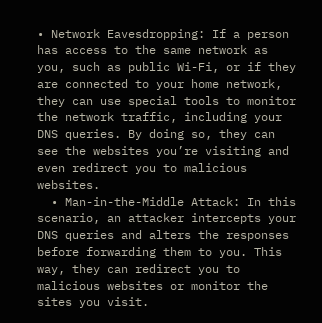• Network Eavesdropping: If a person has access to the same network as you, such as public Wi-Fi, or if they are connected to your home network, they can use special tools to monitor the network traffic, including your DNS queries. By doing so, they can see the websites you’re visiting and even redirect you to malicious websites.
  • Man-in-the-Middle Attack: In this scenario, an attacker intercepts your DNS queries and alters the responses before forwarding them to you. This way, they can redirect you to malicious websites or monitor the sites you visit.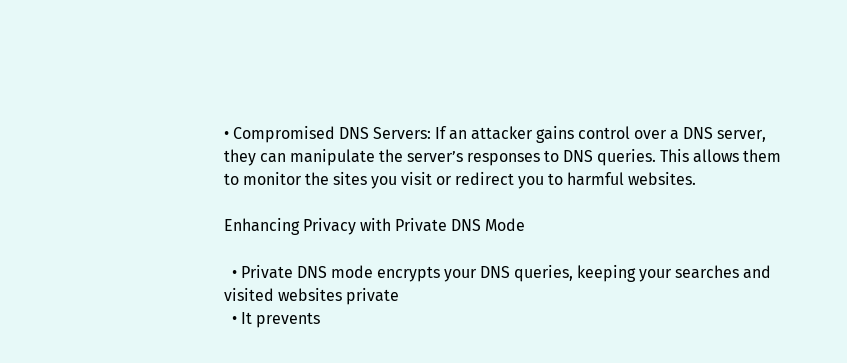• Compromised DNS Servers: If an attacker gains control over a DNS server, they can manipulate the server’s responses to DNS queries. This allows them to monitor the sites you visit or redirect you to harmful websites.

Enhancing Privacy with Private DNS Mode

  • Private DNS mode encrypts your DNS queries, keeping your searches and visited websites private
  • It prevents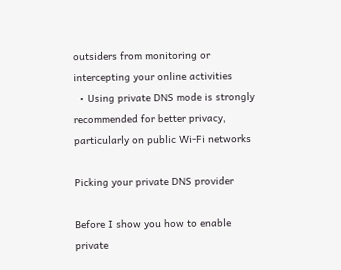outsiders from monitoring or intercepting your online activities
  • Using private DNS mode is strongly recommended for better privacy, particularly on public Wi-Fi networks

Picking your private DNS provider

Before I show you how to enable private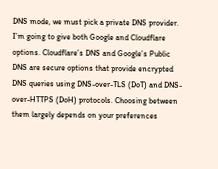DNS mode, we must pick a private DNS provider. I’m going to give both Google and Cloudflare options. Cloudflare’s DNS and Google’s Public DNS are secure options that provide encrypted DNS queries using DNS-over-TLS (DoT) and DNS-over-HTTPS (DoH) protocols. Choosing between them largely depends on your preferences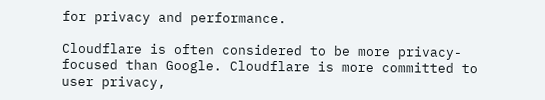for privacy and performance.

Cloudflare is often considered to be more privacy-focused than Google. Cloudflare is more committed to user privacy,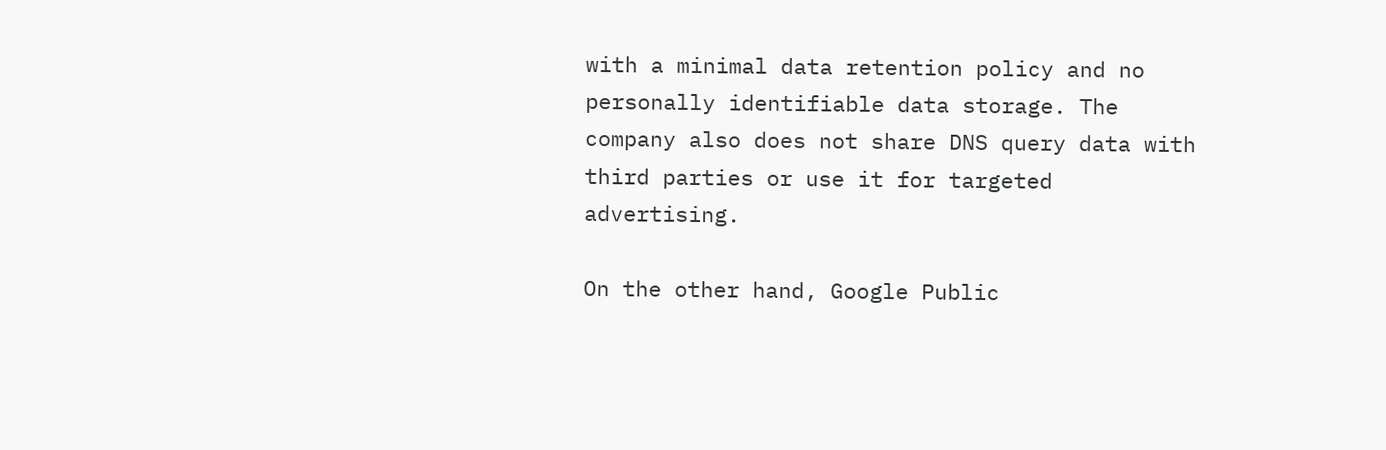with a minimal data retention policy and no personally identifiable data storage. The company also does not share DNS query data with third parties or use it for targeted advertising.

On the other hand, Google Public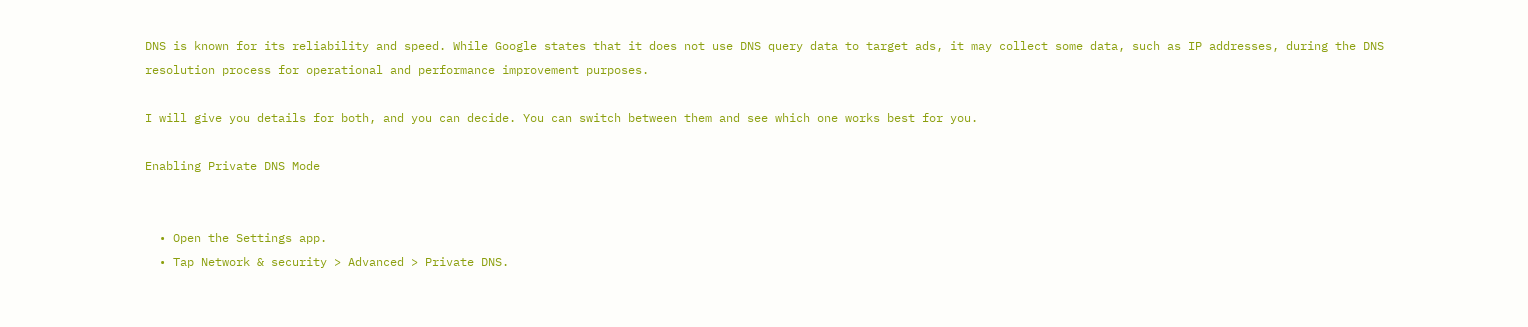DNS is known for its reliability and speed. While Google states that it does not use DNS query data to target ads, it may collect some data, such as IP addresses, during the DNS resolution process for operational and performance improvement purposes.

I will give you details for both, and you can decide. You can switch between them and see which one works best for you.

Enabling Private DNS Mode


  • Open the Settings app.
  • Tap Network & security > Advanced > Private DNS.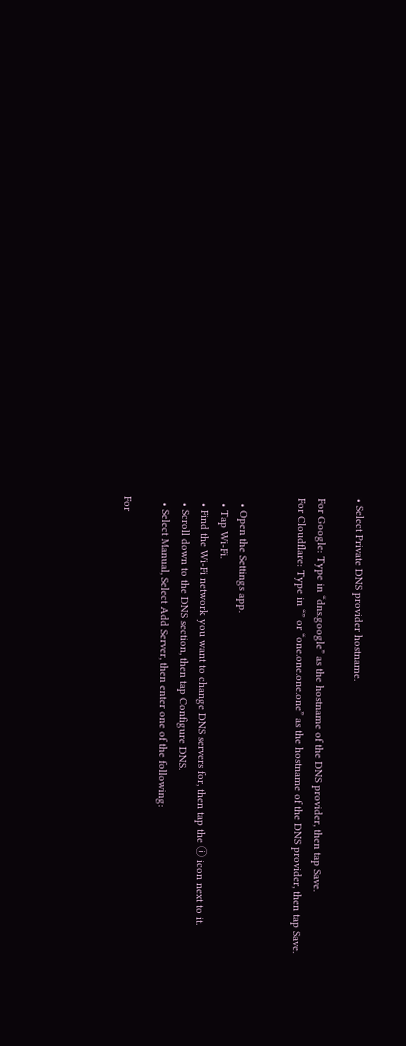• Select Private DNS provider hostname.

For Google: Type in “dns.google” as the hostname of the DNS provider, then tap Save.
For Cloudflare: Type in “” or “one.one.one.one” as the hostname of the DNS provider, then tap Save.


  • Open the Settings app.
  • Tap Wi-Fi.
  • Find the Wi-Fi network you want to change DNS servers for, then tap the ⓘ icon next to it.
  • Scroll down to the DNS section, then tap Configure DNS.
  • Select Manual, Select Add Server, then enter one of the following:

For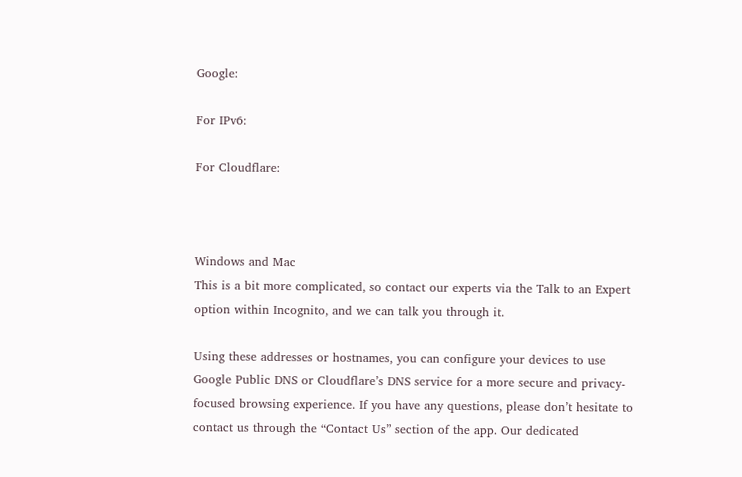Google:

For IPv6:

For Cloudflare:



Windows and Mac
This is a bit more complicated, so contact our experts via the Talk to an Expert option within Incognito, and we can talk you through it.

Using these addresses or hostnames, you can configure your devices to use Google Public DNS or Cloudflare’s DNS service for a more secure and privacy-focused browsing experience. If you have any questions, please don’t hesitate to contact us through the “Contact Us” section of the app. Our dedicated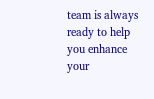team is always ready to help you enhance your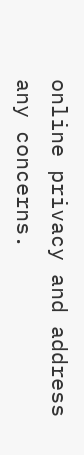online privacy and address any concerns.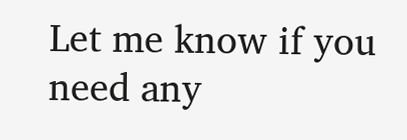Let me know if you need any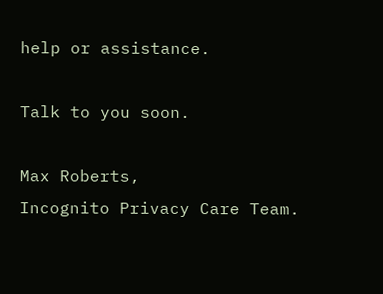help or assistance.

Talk to you soon.

Max Roberts,
Incognito Privacy Care Team.